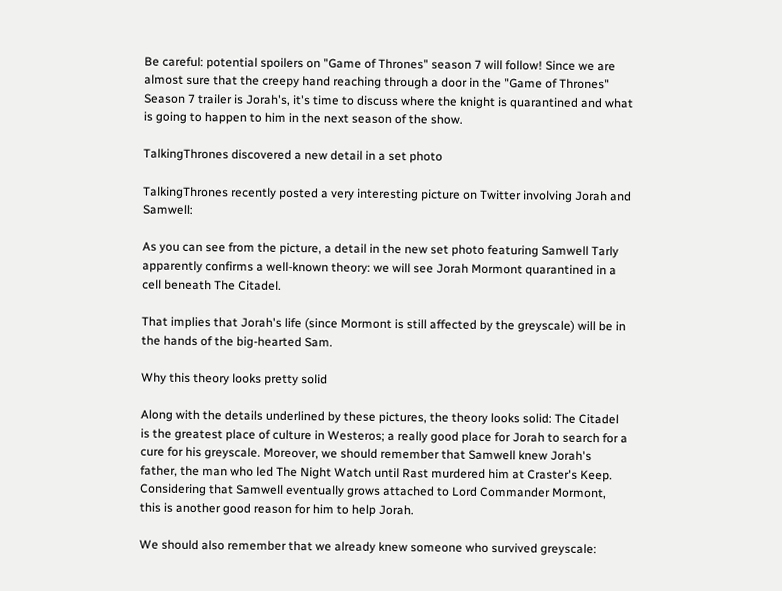Be careful: potential spoilers on "Game of Thrones" season 7 will follow! Since we are almost sure that the creepy hand reaching through a door in the "Game of Thrones" Season 7 trailer is Jorah's, it's time to discuss where the knight is quarantined and what is going to happen to him in the next season of the show.

TalkingThrones discovered a new detail in a set photo

TalkingThrones recently posted a very interesting picture on Twitter involving Jorah and Samwell:

As you can see from the picture, a detail in the new set photo featuring Samwell Tarly apparently confirms a well-known theory: we will see Jorah Mormont quarantined in a cell beneath The Citadel.

That implies that Jorah's life (since Mormont is still affected by the greyscale) will be in the hands of the big-hearted Sam.

Why this theory looks pretty solid

Along with the details underlined by these pictures, the theory looks solid: The Citadel is the greatest place of culture in Westeros; a really good place for Jorah to search for a cure for his greyscale. Moreover, we should remember that Samwell knew Jorah's father, the man who led The Night Watch until Rast murdered him at Craster's Keep. Considering that Samwell eventually grows attached to Lord Commander Mormont, this is another good reason for him to help Jorah.

We should also remember that we already knew someone who survived greyscale: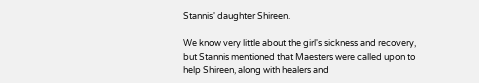Stannis' daughter Shireen.

We know very little about the girl's sickness and recovery, but Stannis mentioned that Maesters were called upon to help Shireen, along with healers and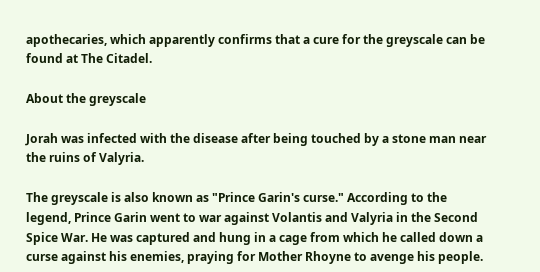apothecaries, which apparently confirms that a cure for the greyscale can be found at The Citadel.

About the greyscale

Jorah was infected with the disease after being touched by a stone man near the ruins of Valyria.

The greyscale is also known as "Prince Garin's curse." According to the legend, Prince Garin went to war against Volantis and Valyria in the Second Spice War. He was captured and hung in a cage from which he called down a curse against his enemies, praying for Mother Rhoyne to avenge his people.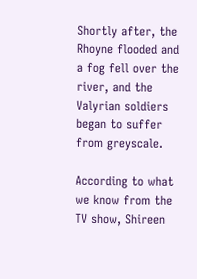Shortly after, the Rhoyne flooded and a fog fell over the river, and the Valyrian soldiers began to suffer from greyscale.

According to what we know from the TV show, Shireen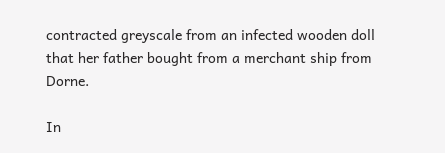contracted greyscale from an infected wooden doll that her father bought from a merchant ship from Dorne.

In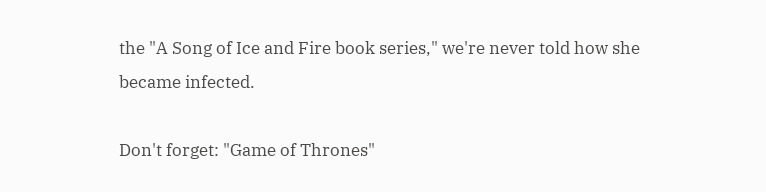the "A Song of Ice and Fire book series," we're never told how she became infected.

Don't forget: "Game of Thrones"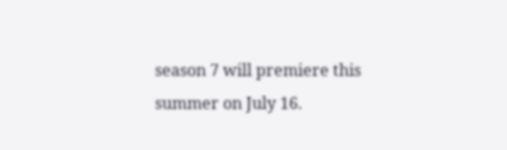season 7 will premiere this summer on July 16.